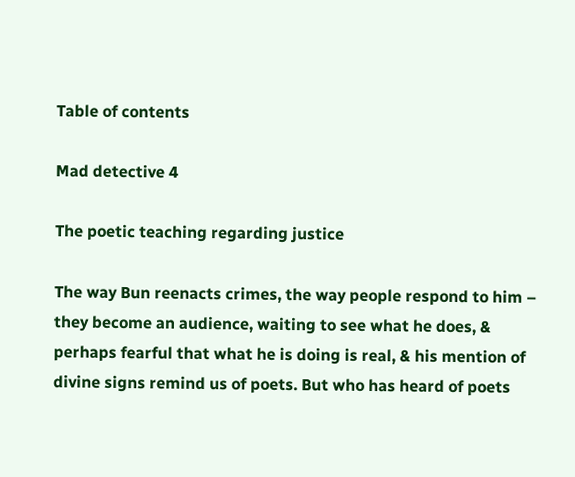Table of contents

Mad detective 4

The poetic teaching regarding justice

The way Bun reenacts crimes, the way people respond to him – they become an audience, waiting to see what he does, & perhaps fearful that what he is doing is real, & his mention of divine signs remind us of poets. But who has heard of poets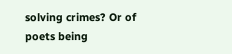solving crimes? Or of poets being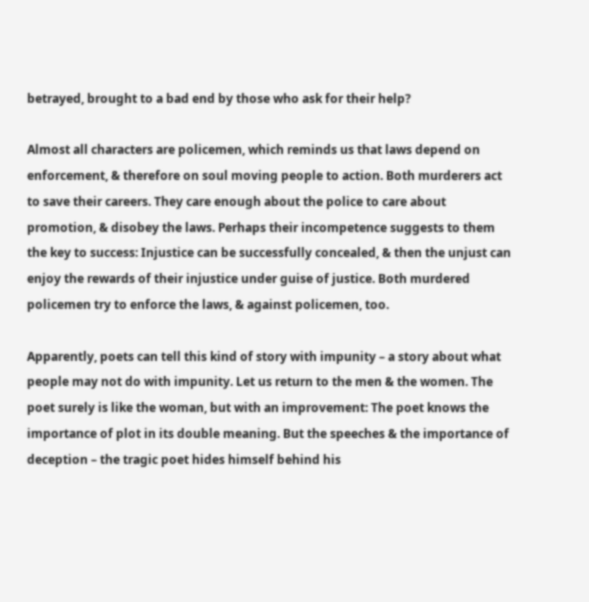betrayed, brought to a bad end by those who ask for their help?

Almost all characters are policemen, which reminds us that laws depend on enforcement, & therefore on soul moving people to action. Both murderers act to save their careers. They care enough about the police to care about promotion, & disobey the laws. Perhaps their incompetence suggests to them the key to success: Injustice can be successfully concealed, & then the unjust can enjoy the rewards of their injustice under guise of justice. Both murdered policemen try to enforce the laws, & against policemen, too.

Apparently, poets can tell this kind of story with impunity – a story about what people may not do with impunity. Let us return to the men & the women. The poet surely is like the woman, but with an improvement: The poet knows the importance of plot in its double meaning. But the speeches & the importance of deception – the tragic poet hides himself behind his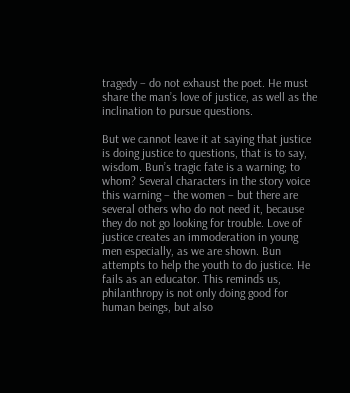tragedy – do not exhaust the poet. He must share the man’s love of justice, as well as the inclination to pursue questions.

But we cannot leave it at saying that justice is doing justice to questions, that is to say, wisdom. Bun’s tragic fate is a warning; to whom? Several characters in the story voice this warning – the women – but there are several others who do not need it, because they do not go looking for trouble. Love of justice creates an immoderation in young men especially, as we are shown. Bun attempts to help the youth to do justice. He fails as an educator. This reminds us, philanthropy is not only doing good for human beings, but also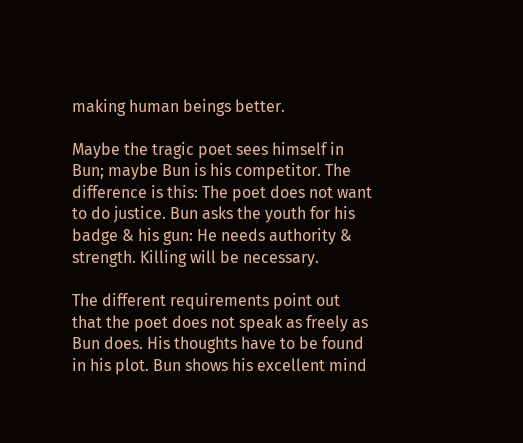making human beings better.

Maybe the tragic poet sees himself in Bun; maybe Bun is his competitor. The difference is this: The poet does not want to do justice. Bun asks the youth for his badge & his gun: He needs authority & strength. Killing will be necessary.

The different requirements point out that the poet does not speak as freely as Bun does. His thoughts have to be found in his plot. Bun shows his excellent mind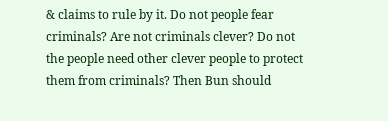& claims to rule by it. Do not people fear criminals? Are not criminals clever? Do not the people need other clever people to protect them from criminals? Then Bun should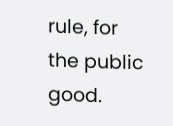rule, for the public good.